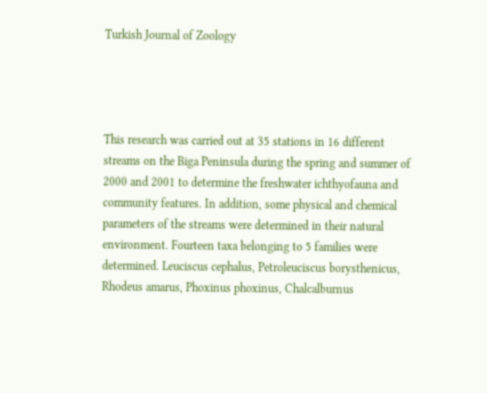Turkish Journal of Zoology




This research was carried out at 35 stations in 16 different streams on the Biga Peninsula during the spring and summer of 2000 and 2001 to determine the freshwater ichthyofauna and community features. In addition, some physical and chemical parameters of the streams were determined in their natural environment. Fourteen taxa belonging to 5 families were determined. Leuciscus cephalus, Petroleuciscus borysthenicus, Rhodeus amarus, Phoxinus phoxinus, Chalcalburnus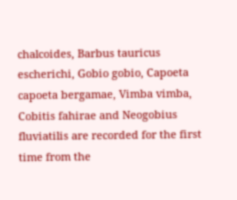chalcoides, Barbus tauricus escherichi, Gobio gobio, Capoeta capoeta bergamae, Vimba vimba, Cobitis fahirae and Neogobius fluviatilis are recorded for the first time from the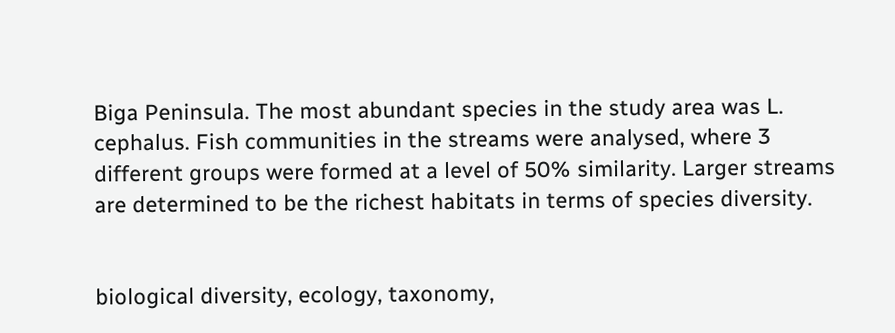Biga Peninsula. The most abundant species in the study area was L. cephalus. Fish communities in the streams were analysed, where 3 different groups were formed at a level of 50% similarity. Larger streams are determined to be the richest habitats in terms of species diversity.


biological diversity, ecology, taxonomy,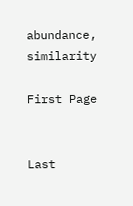abundance, similarity

First Page


Last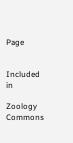Page


Included in

Zoology Commons